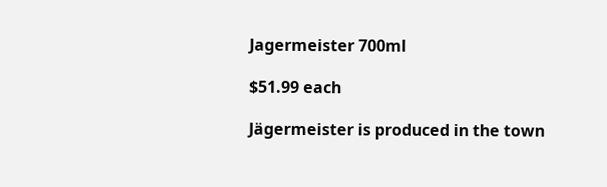Jagermeister 700ml

$51.99 each

Jägermeister is produced in the town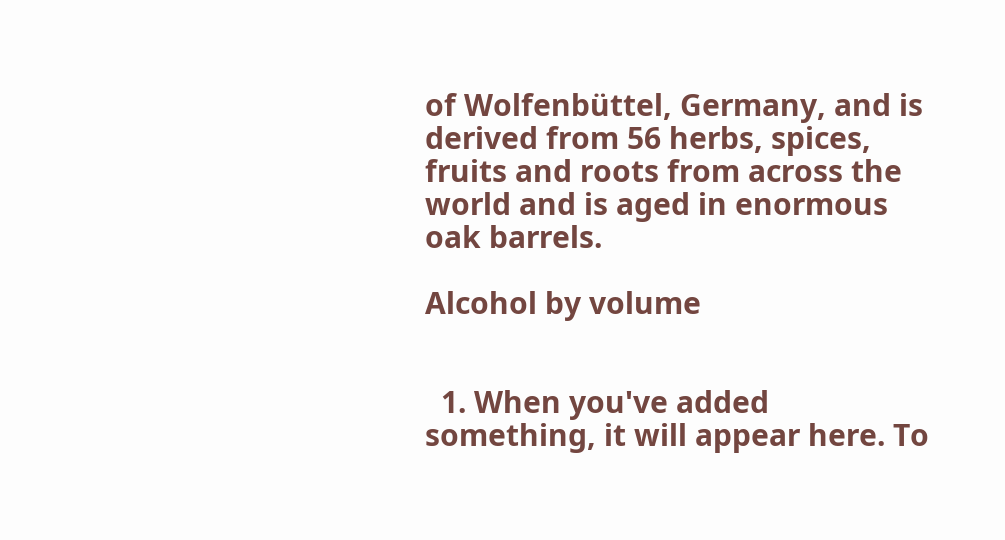of Wolfenbüttel, Germany, and is derived from 56 herbs, spices, fruits and roots from across the world and is aged in enormous oak barrels.

Alcohol by volume


  1. When you've added something, it will appear here. To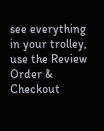see everything in your trolley, use the Review Order & Checkout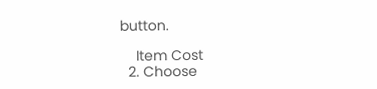button.

    Item Cost
  2. Choose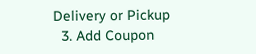Delivery or Pickup
  3. Add Coupon